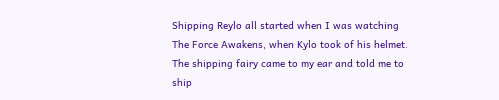Shipping Reylo all started when I was watching The Force Awakens, when Kylo took of his helmet. The shipping fairy came to my ear and told me to ship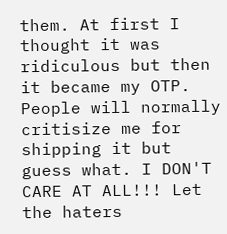them. At first I thought it was ridiculous but then it became my OTP. People will normally critisize me for shipping it but guess what. I DON'T CARE AT ALL!!! Let the haters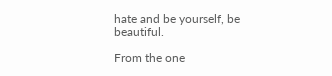hate and be yourself, be beautiful.

From the one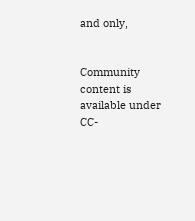and only,


Community content is available under CC-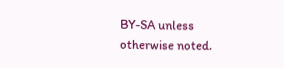BY-SA unless otherwise noted.